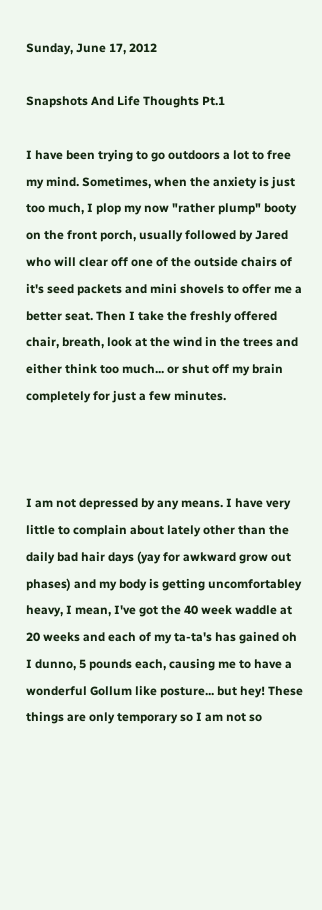Sunday, June 17, 2012

Snapshots And Life Thoughts Pt.1

I have been trying to go outdoors a lot to free my mind. Sometimes, when the anxiety is just too much, I plop my now "rather plump" booty on the front porch, usually followed by Jared who will clear off one of the outside chairs of it's seed packets and mini shovels to offer me a better seat. Then I take the freshly offered chair, breath, look at the wind in the trees and either think too much... or shut off my brain completely for just a few minutes.



I am not depressed by any means. I have very little to complain about lately other than the daily bad hair days (yay for awkward grow out phases) and my body is getting uncomfortabley heavy, I mean, I've got the 40 week waddle at 20 weeks and each of my ta-ta's has gained oh I dunno, 5 pounds each, causing me to have a wonderful Gollum like posture... but hey! These things are only temporary so I am not so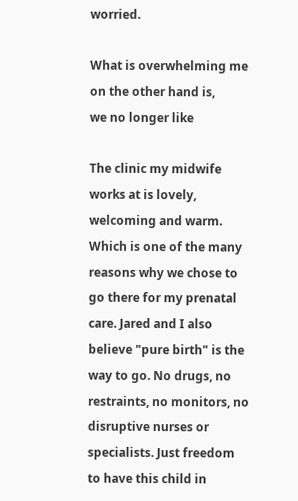worried.

What is overwhelming me on the other hand is,
we no longer like

The clinic my midwife works at is lovely, welcoming and warm. Which is one of the many reasons why we chose to go there for my prenatal care. Jared and I also believe "pure birth" is the way to go. No drugs, no restraints, no monitors, no disruptive nurses or specialists. Just freedom to have this child in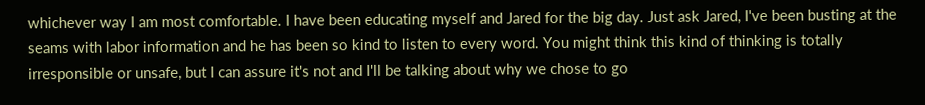whichever way I am most comfortable. I have been educating myself and Jared for the big day. Just ask Jared, I've been busting at the seams with labor information and he has been so kind to listen to every word. You might think this kind of thinking is totally irresponsible or unsafe, but I can assure it's not and I'll be talking about why we chose to go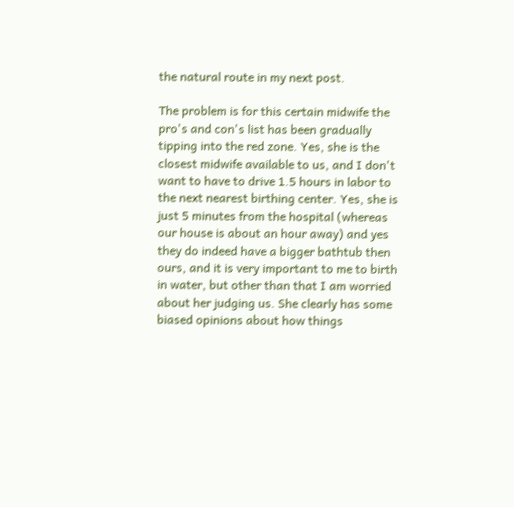the natural route in my next post.

The problem is for this certain midwife the pro's and con's list has been gradually tipping into the red zone. Yes, she is the closest midwife available to us, and I don't want to have to drive 1.5 hours in labor to the next nearest birthing center. Yes, she is just 5 minutes from the hospital (whereas our house is about an hour away) and yes they do indeed have a bigger bathtub then ours, and it is very important to me to birth in water, but other than that I am worried about her judging us. She clearly has some biased opinions about how things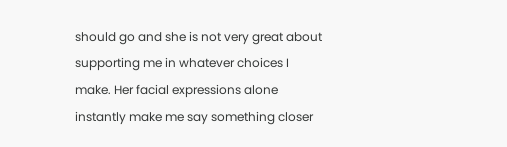should go and she is not very great about supporting me in whatever choices I make. Her facial expressions alone instantly make me say something closer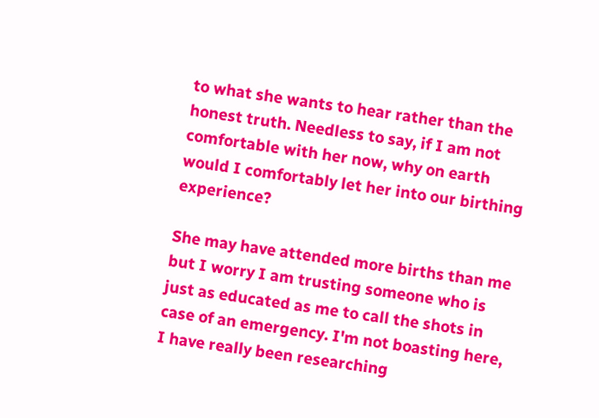to what she wants to hear rather than the honest truth. Needless to say, if I am not comfortable with her now, why on earth would I comfortably let her into our birthing experience?

She may have attended more births than me but I worry I am trusting someone who is just as educated as me to call the shots in case of an emergency. I'm not boasting here, I have really been researching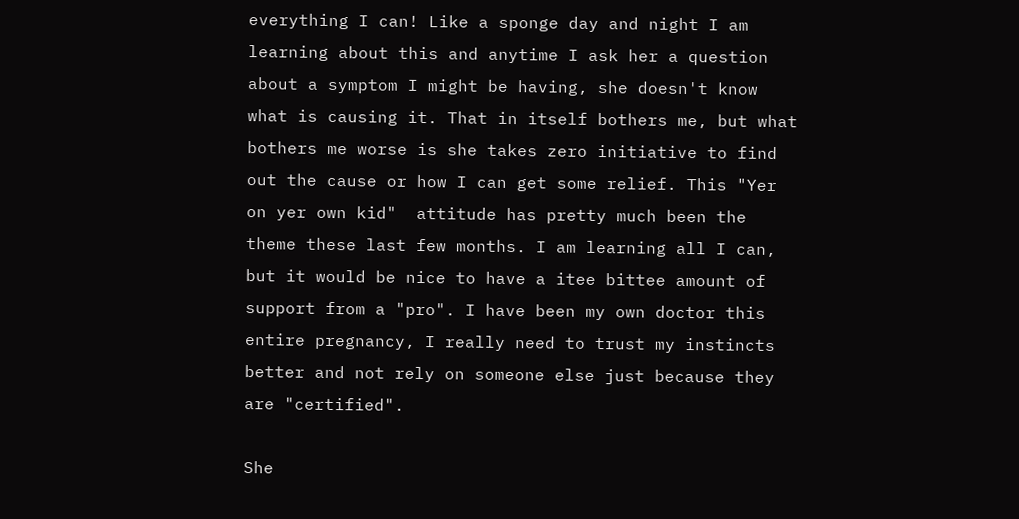everything I can! Like a sponge day and night I am learning about this and anytime I ask her a question about a symptom I might be having, she doesn't know what is causing it. That in itself bothers me, but what bothers me worse is she takes zero initiative to find out the cause or how I can get some relief. This "Yer on yer own kid"  attitude has pretty much been the theme these last few months. I am learning all I can, but it would be nice to have a itee bittee amount of support from a "pro". I have been my own doctor this entire pregnancy, I really need to trust my instincts better and not rely on someone else just because they are "certified".

She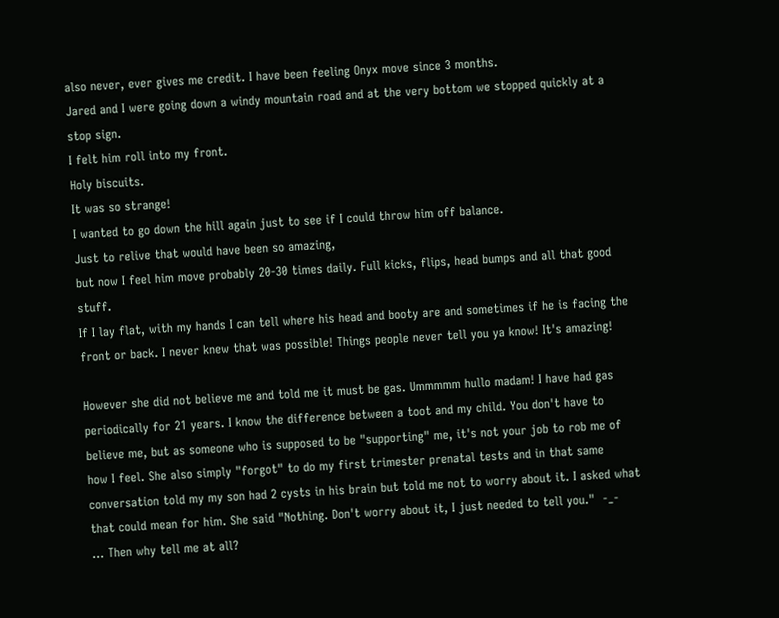also never, ever gives me credit. I have been feeling Onyx move since 3 months.
Jared and I were going down a windy mountain road and at the very bottom we stopped quickly at a stop sign.
I felt him roll into my front.
Holy biscuits.
It was so strange!
I wanted to go down the hill again just to see if I could throw him off balance.
Just to relive that would have been so amazing,
but now I feel him move probably 20-30 times daily. Full kicks, flips, head bumps and all that good stuff.
If I lay flat, with my hands I can tell where his head and booty are and sometimes if he is facing the front or back. I never knew that was possible! Things people never tell you ya know! It's amazing!

However she did not believe me and told me it must be gas. Ummmmm hullo madam! I have had gas periodically for 21 years. I know the difference between a toot and my child. You don't have to believe me, but as someone who is supposed to be "supporting" me, it's not your job to rob me of how I feel. She also simply "forgot" to do my first trimester prenatal tests and in that same conversation told my my son had 2 cysts in his brain but told me not to worry about it. I asked what that could mean for him. She said "Nothing. Don't worry about it, I just needed to tell you."  -_-
... Then why tell me at all?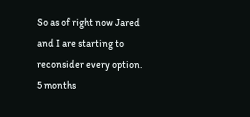So as of right now Jared and I are starting to reconsider every option.
5 months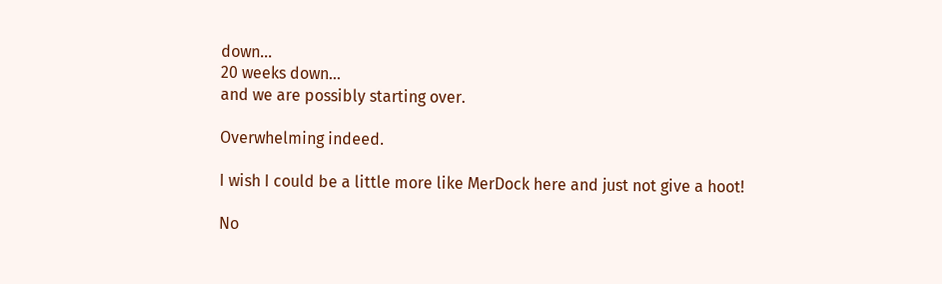down...
20 weeks down...
and we are possibly starting over.

Overwhelming indeed.

I wish I could be a little more like MerDock here and just not give a hoot!

No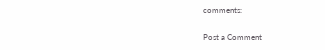comments:

Post a Comment